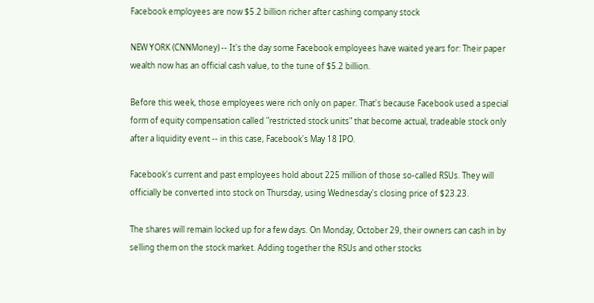Facebook employees are now $5.2 billion richer after cashing company stock

NEW YORK (CNNMoney) -- It's the day some Facebook employees have waited years for: Their paper wealth now has an official cash value, to the tune of $5.2 billion.

Before this week, those employees were rich only on paper. That's because Facebook used a special form of equity compensation called "restricted stock units" that become actual, tradeable stock only after a liquidity event -- in this case, Facebook's May 18 IPO.

Facebook's current and past employees hold about 225 million of those so-called RSUs. They will officially be converted into stock on Thursday, using Wednesday's closing price of $23.23.

The shares will remain locked up for a few days. On Monday, October 29, their owners can cash in by selling them on the stock market. Adding together the RSUs and other stocks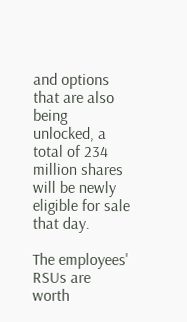and options that are also being unlocked, a total of 234 million shares will be newly eligible for sale that day.

The employees' RSUs are worth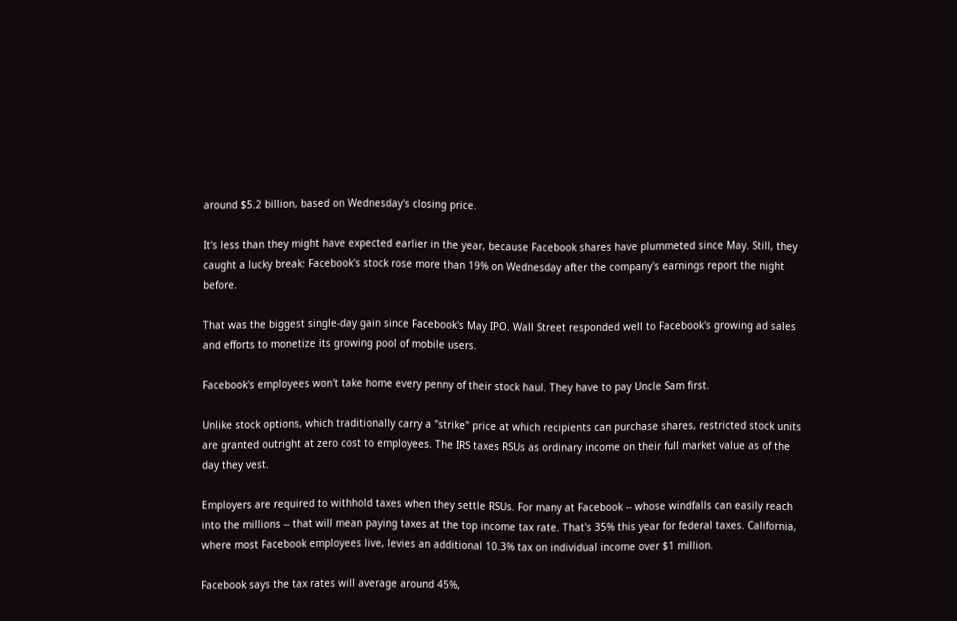around $5.2 billion, based on Wednesday's closing price.

It's less than they might have expected earlier in the year, because Facebook shares have plummeted since May. Still, they caught a lucky break: Facebook's stock rose more than 19% on Wednesday after the company's earnings report the night before.

That was the biggest single-day gain since Facebook's May IPO. Wall Street responded well to Facebook's growing ad sales and efforts to monetize its growing pool of mobile users.

Facebook's employees won't take home every penny of their stock haul. They have to pay Uncle Sam first.

Unlike stock options, which traditionally carry a "strike" price at which recipients can purchase shares, restricted stock units are granted outright at zero cost to employees. The IRS taxes RSUs as ordinary income on their full market value as of the day they vest.

Employers are required to withhold taxes when they settle RSUs. For many at Facebook -- whose windfalls can easily reach into the millions -- that will mean paying taxes at the top income tax rate. That's 35% this year for federal taxes. California, where most Facebook employees live, levies an additional 10.3% tax on individual income over $1 million.

Facebook says the tax rates will average around 45%,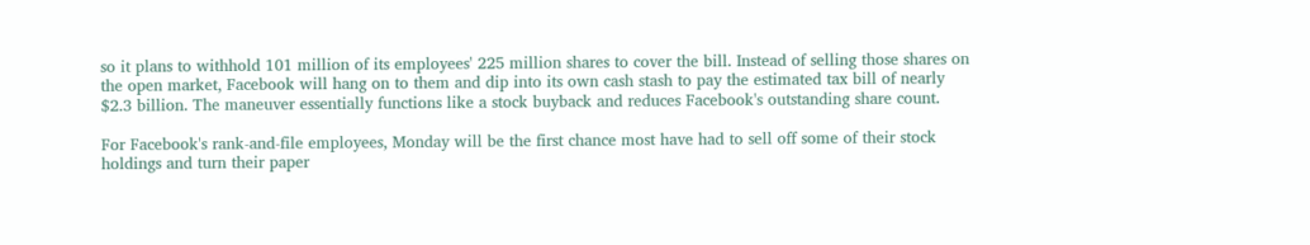so it plans to withhold 101 million of its employees' 225 million shares to cover the bill. Instead of selling those shares on the open market, Facebook will hang on to them and dip into its own cash stash to pay the estimated tax bill of nearly $2.3 billion. The maneuver essentially functions like a stock buyback and reduces Facebook's outstanding share count.

For Facebook's rank-and-file employees, Monday will be the first chance most have had to sell off some of their stock holdings and turn their paper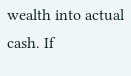wealth into actual cash. If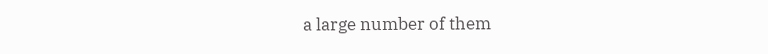a large number of them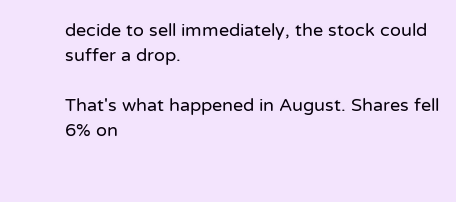decide to sell immediately, the stock could suffer a drop.

That's what happened in August. Shares fell 6% on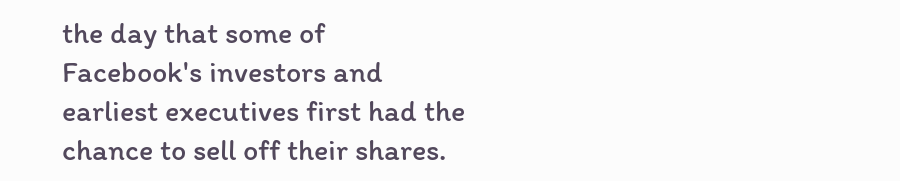the day that some of Facebook's investors and earliest executives first had the chance to sell off their shares.